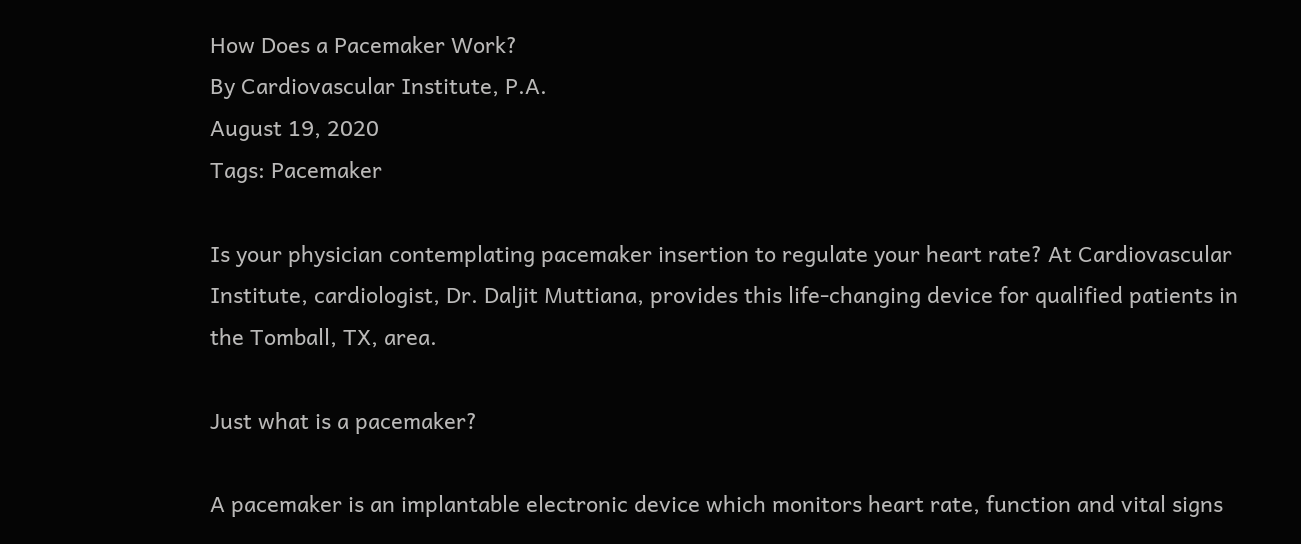How Does a Pacemaker Work?
By Cardiovascular Institute, P.A.
August 19, 2020
Tags: Pacemaker

Is your physician contemplating pacemaker insertion to regulate your heart rate? At Cardiovascular Institute, cardiologist, Dr. Daljit Muttiana, provides this life-changing device for qualified patients in the Tomball, TX, area.

Just what is a pacemaker?

A pacemaker is an implantable electronic device which monitors heart rate, function and vital signs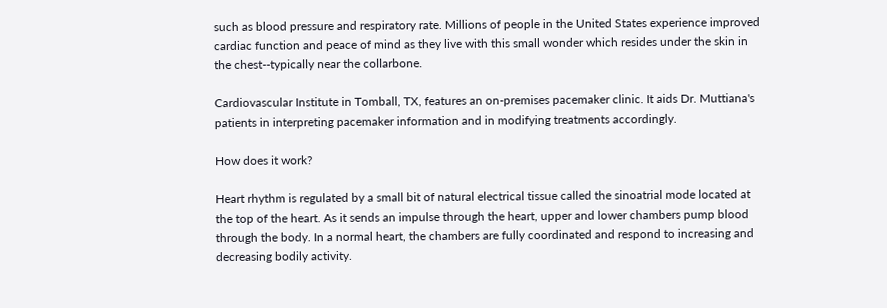such as blood pressure and respiratory rate. Millions of people in the United States experience improved cardiac function and peace of mind as they live with this small wonder which resides under the skin in the chest--typically near the collarbone.

Cardiovascular Institute in Tomball, TX, features an on-premises pacemaker clinic. It aids Dr. Muttiana's patients in interpreting pacemaker information and in modifying treatments accordingly.

How does it work?

Heart rhythm is regulated by a small bit of natural electrical tissue called the sinoatrial mode located at the top of the heart. As it sends an impulse through the heart, upper and lower chambers pump blood through the body. In a normal heart, the chambers are fully coordinated and respond to increasing and decreasing bodily activity.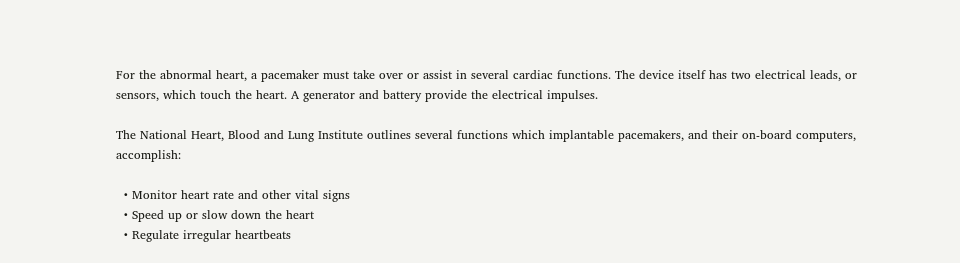For the abnormal heart, a pacemaker must take over or assist in several cardiac functions. The device itself has two electrical leads, or sensors, which touch the heart. A generator and battery provide the electrical impulses.

The National Heart, Blood and Lung Institute outlines several functions which implantable pacemakers, and their on-board computers, accomplish:

  • Monitor heart rate and other vital signs
  • Speed up or slow down the heart
  • Regulate irregular heartbeats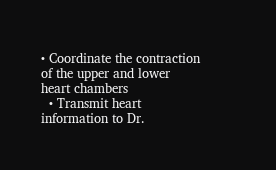• Coordinate the contraction of the upper and lower heart chambers
  • Transmit heart information to Dr.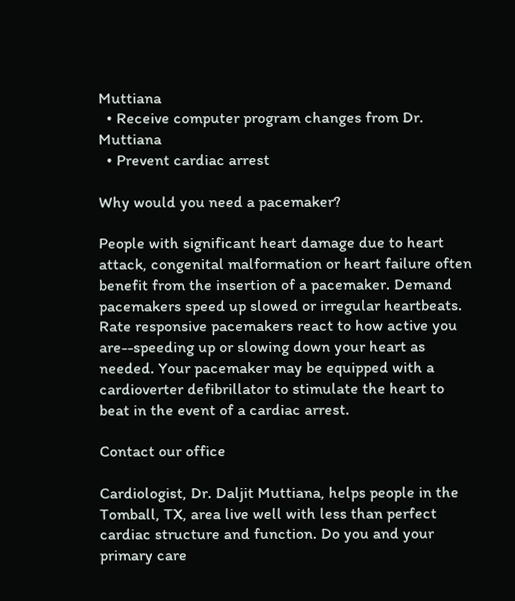Muttiana
  • Receive computer program changes from Dr. Muttiana
  • Prevent cardiac arrest

Why would you need a pacemaker?

People with significant heart damage due to heart attack, congenital malformation or heart failure often benefit from the insertion of a pacemaker. Demand pacemakers speed up slowed or irregular heartbeats. Rate responsive pacemakers react to how active you are--speeding up or slowing down your heart as needed. Your pacemaker may be equipped with a cardioverter defibrillator to stimulate the heart to beat in the event of a cardiac arrest.

Contact our office

Cardiologist, Dr. Daljit Muttiana, helps people in the Tomball, TX, area live well with less than perfect cardiac structure and function. Do you and your primary care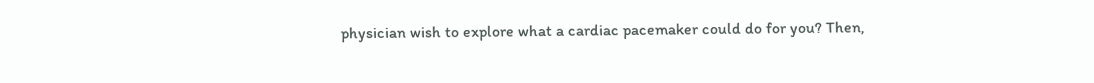physician wish to explore what a cardiac pacemaker could do for you? Then,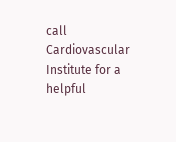call Cardiovascular Institute for a helpful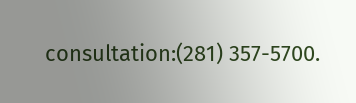consultation:(281) 357-5700.